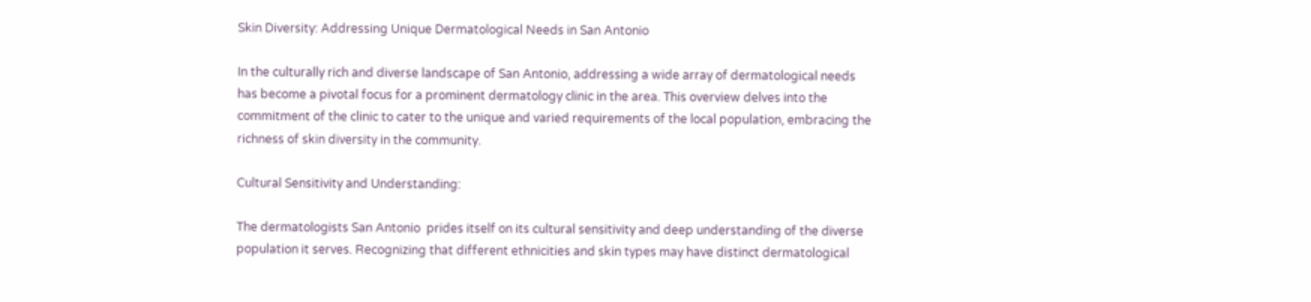Skin Diversity: Addressing Unique Dermatological Needs in San Antonio

In the culturally rich and diverse landscape of San Antonio, addressing a wide array of dermatological needs has become a pivotal focus for a prominent dermatology clinic in the area. This overview delves into the commitment of the clinic to cater to the unique and varied requirements of the local population, embracing the richness of skin diversity in the community.

Cultural Sensitivity and Understanding:

The dermatologists San Antonio  prides itself on its cultural sensitivity and deep understanding of the diverse population it serves. Recognizing that different ethnicities and skin types may have distinct dermatological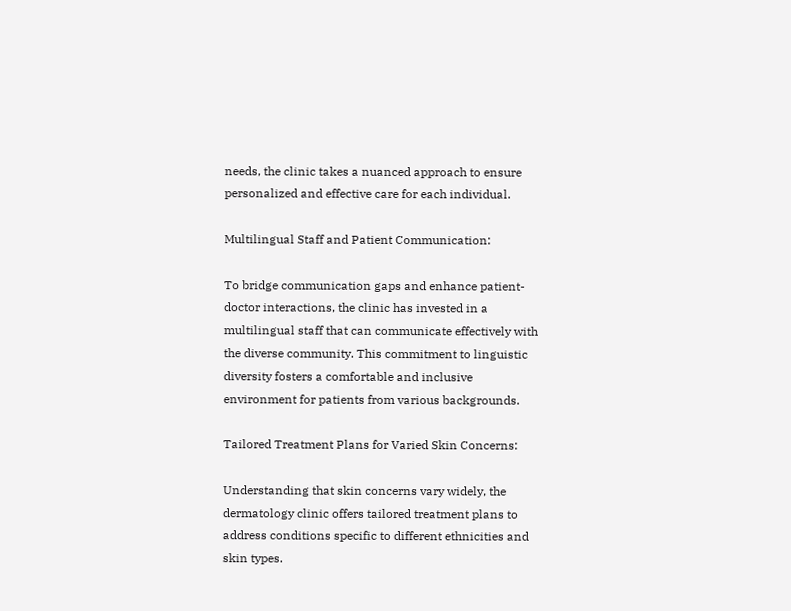needs, the clinic takes a nuanced approach to ensure personalized and effective care for each individual.

Multilingual Staff and Patient Communication:

To bridge communication gaps and enhance patient-doctor interactions, the clinic has invested in a multilingual staff that can communicate effectively with the diverse community. This commitment to linguistic diversity fosters a comfortable and inclusive environment for patients from various backgrounds.

Tailored Treatment Plans for Varied Skin Concerns:

Understanding that skin concerns vary widely, the dermatology clinic offers tailored treatment plans to address conditions specific to different ethnicities and skin types.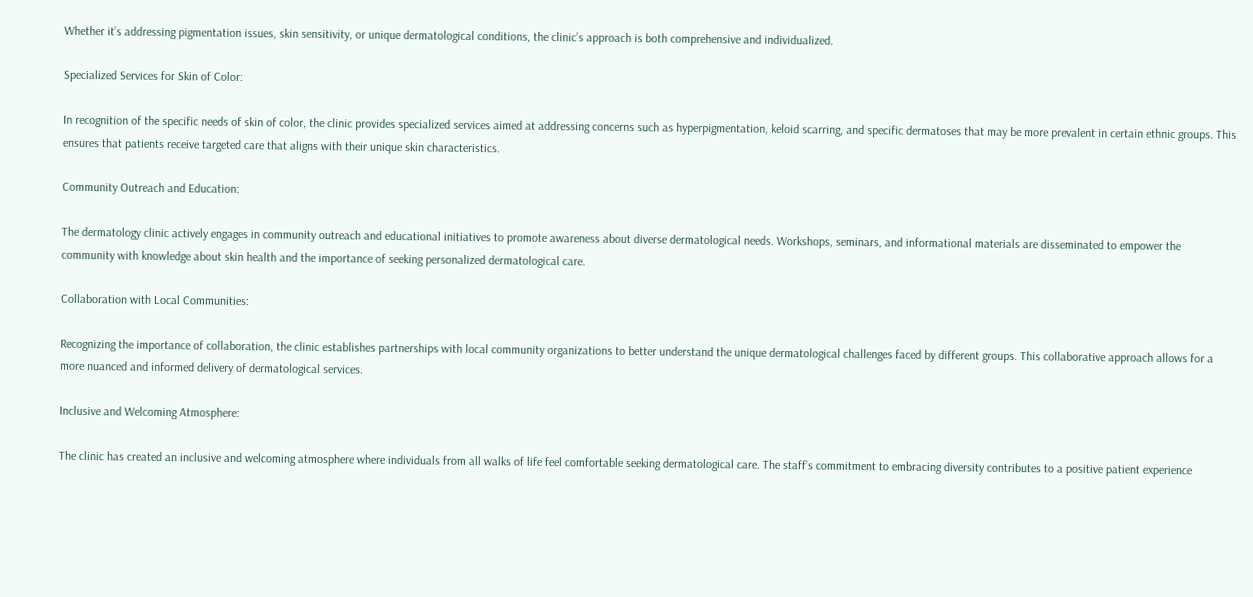Whether it’s addressing pigmentation issues, skin sensitivity, or unique dermatological conditions, the clinic’s approach is both comprehensive and individualized.

Specialized Services for Skin of Color:

In recognition of the specific needs of skin of color, the clinic provides specialized services aimed at addressing concerns such as hyperpigmentation, keloid scarring, and specific dermatoses that may be more prevalent in certain ethnic groups. This ensures that patients receive targeted care that aligns with their unique skin characteristics.

Community Outreach and Education:

The dermatology clinic actively engages in community outreach and educational initiatives to promote awareness about diverse dermatological needs. Workshops, seminars, and informational materials are disseminated to empower the community with knowledge about skin health and the importance of seeking personalized dermatological care.

Collaboration with Local Communities:

Recognizing the importance of collaboration, the clinic establishes partnerships with local community organizations to better understand the unique dermatological challenges faced by different groups. This collaborative approach allows for a more nuanced and informed delivery of dermatological services.

Inclusive and Welcoming Atmosphere:

The clinic has created an inclusive and welcoming atmosphere where individuals from all walks of life feel comfortable seeking dermatological care. The staff’s commitment to embracing diversity contributes to a positive patient experience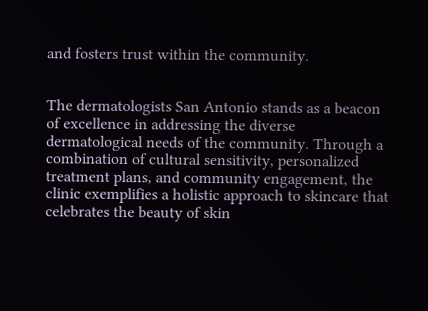and fosters trust within the community.


The dermatologists San Antonio stands as a beacon of excellence in addressing the diverse dermatological needs of the community. Through a combination of cultural sensitivity, personalized treatment plans, and community engagement, the clinic exemplifies a holistic approach to skincare that celebrates the beauty of skin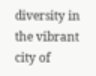diversity in the vibrant city of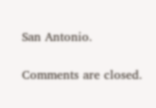San Antonio.

Comments are closed.